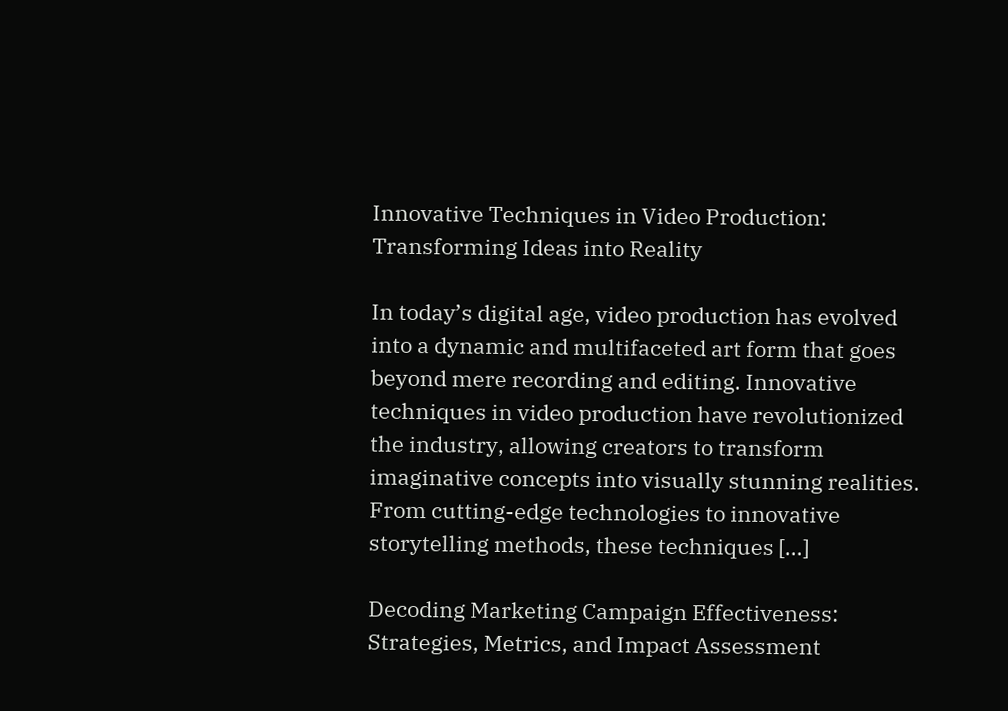Innovative Techniques in Video Production: Transforming Ideas into Reality

In today’s digital age, video production has evolved into a dynamic and multifaceted art form that goes beyond mere recording and editing. Innovative techniques in video production have revolutionized the industry, allowing creators to transform imaginative concepts into visually stunning realities. From cutting-edge technologies to innovative storytelling methods, these techniques […]

Decoding Marketing Campaign Effectiveness: Strategies, Metrics, and Impact Assessment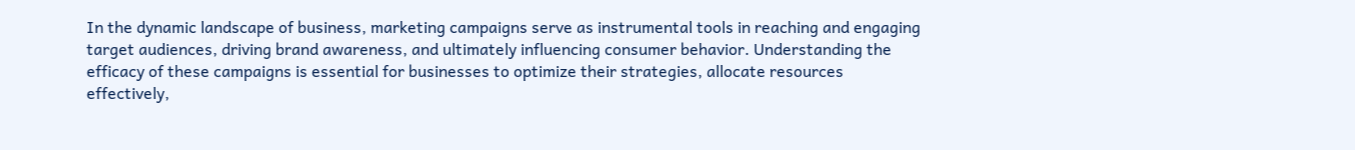In the dynamic landscape of business, marketing campaigns serve as instrumental tools in reaching and engaging target audiences, driving brand awareness, and ultimately influencing consumer behavior. Understanding the efficacy of these campaigns is essential for businesses to optimize their strategies, allocate resources effectively,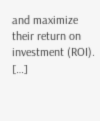and maximize their return on investment (ROI). […]